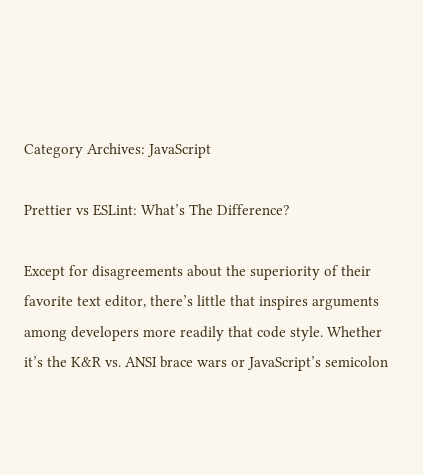Category Archives: JavaScript

Prettier vs ESLint: What’s The Difference?

Except for disagreements about the superiority of their favorite text editor, there’s little that inspires arguments among developers more readily that code style. Whether it’s the K&R vs. ANSI brace wars or JavaScript’s semicolon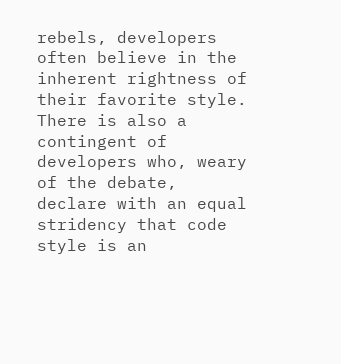rebels, developers often believe in the inherent rightness of their favorite style. There is also a contingent of developers who, weary of the debate, declare with an equal stridency that code style is an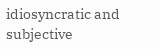idiosyncratic and subjective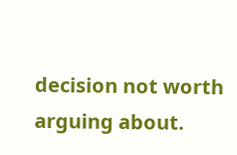decision not worth arguing about.